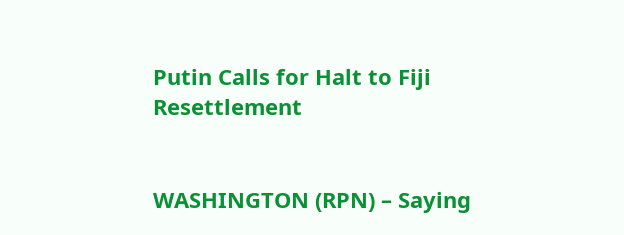Putin Calls for Halt to Fiji Resettlement


WASHINGTON (RPN) – Saying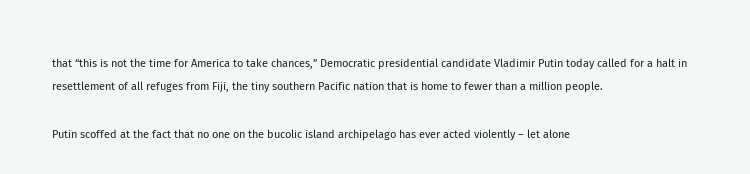that “this is not the time for America to take chances,” Democratic presidential candidate Vladimir Putin today called for a halt in resettlement of all refuges from Fiji, the tiny southern Pacific nation that is home to fewer than a million people.

Putin scoffed at the fact that no one on the bucolic island archipelago has ever acted violently – let alone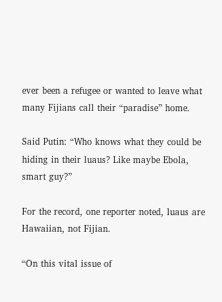ever been a refugee or wanted to leave what many Fijians call their “paradise” home.

Said Putin: “Who knows what they could be hiding in their luaus? Like maybe Ebola, smart guy?”

For the record, one reporter noted, luaus are Hawaiian, not Fijian.

“On this vital issue of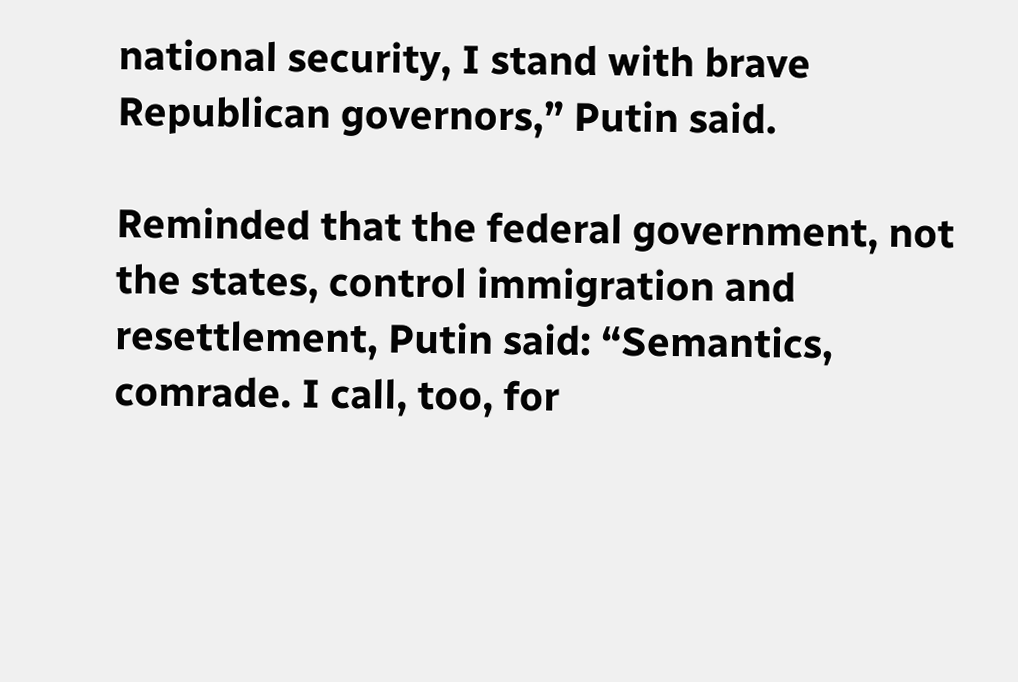national security, I stand with brave Republican governors,” Putin said.

Reminded that the federal government, not the states, control immigration and resettlement, Putin said: “Semantics, comrade. I call, too, for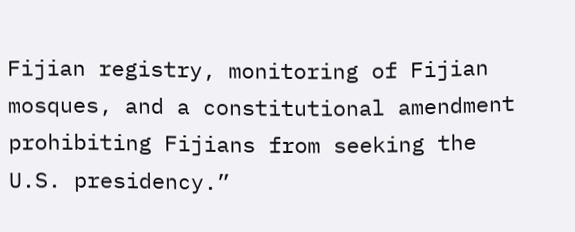Fijian registry, monitoring of Fijian mosques, and a constitutional amendment prohibiting Fijians from seeking the U.S. presidency.”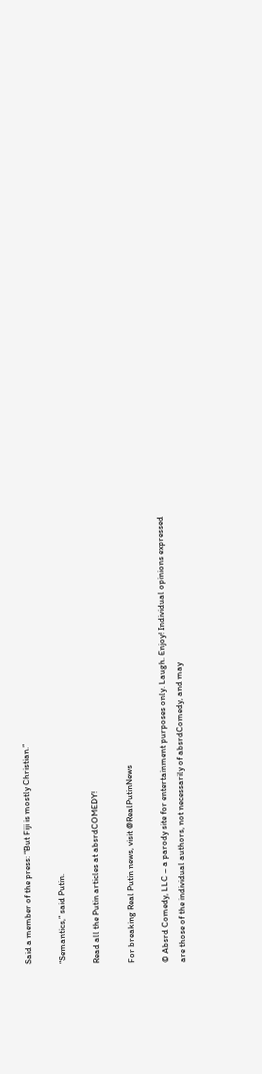Said a member of the press: “But Fiji is mostly Christian.”

“Semantics,” said Putin.

Read all the Putin articles at absrdCOMEDY!

For breaking Real Putin news, visit @RealPutinNews

© Absrd Comedy, LLC – a parody site for entertainment purposes only. Laugh. Enjoy! Individual opinions expressed are those of the individual authors, not necessarily of absrdComedy, and may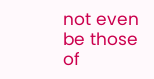not even be those of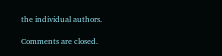the individual authors.

Comments are closed.